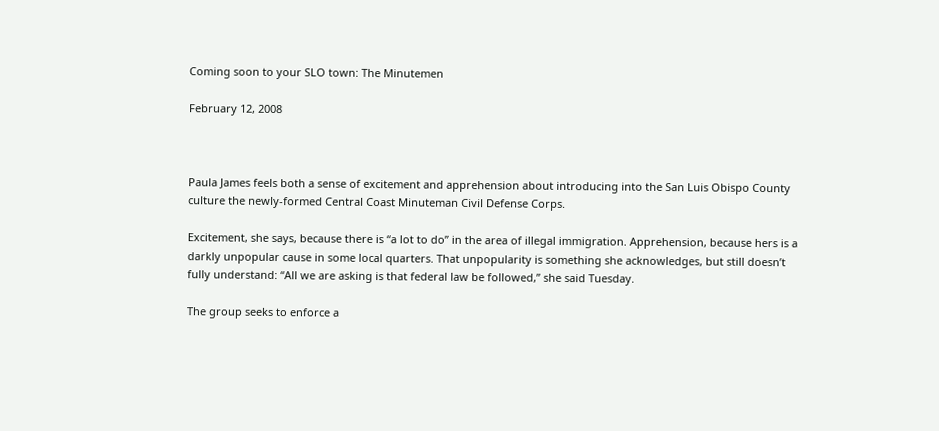Coming soon to your SLO town: The Minutemen

February 12, 2008



Paula James feels both a sense of excitement and apprehension about introducing into the San Luis Obispo County culture the newly-formed Central Coast Minuteman Civil Defense Corps.

Excitement, she says, because there is “a lot to do” in the area of illegal immigration. Apprehension, because hers is a darkly unpopular cause in some local quarters. That unpopularity is something she acknowledges, but still doesn’t fully understand: “All we are asking is that federal law be followed,” she said Tuesday.

The group seeks to enforce a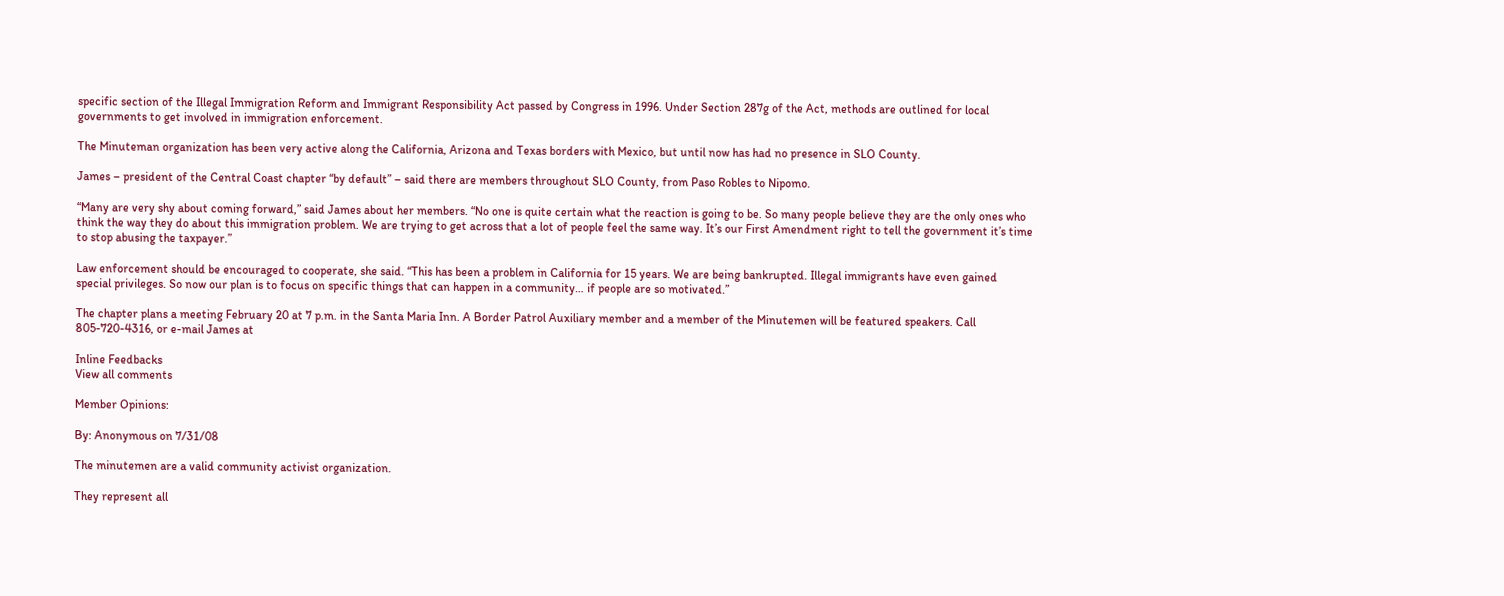specific section of the Illegal Immigration Reform and Immigrant Responsibility Act passed by Congress in 1996. Under Section 287g of the Act, methods are outlined for local governments to get involved in immigration enforcement.

The Minuteman organization has been very active along the California, Arizona and Texas borders with Mexico, but until now has had no presence in SLO County.

James – president of the Central Coast chapter “by default” – said there are members throughout SLO County, from Paso Robles to Nipomo.

“Many are very shy about coming forward,” said James about her members. “No one is quite certain what the reaction is going to be. So many people believe they are the only ones who think the way they do about this immigration problem. We are trying to get across that a lot of people feel the same way. It’s our First Amendment right to tell the government it’s time to stop abusing the taxpayer.”

Law enforcement should be encouraged to cooperate, she said. “This has been a problem in California for 15 years. We are being bankrupted. Illegal immigrants have even gained special privileges. So now our plan is to focus on specific things that can happen in a community… if people are so motivated.”

The chapter plans a meeting February 20 at 7 p.m. in the Santa Maria Inn. A Border Patrol Auxiliary member and a member of the Minutemen will be featured speakers. Call 805-720-4316, or e-mail James at

Inline Feedbacks
View all comments

Member Opinions:

By: Anonymous on 7/31/08

The minutemen are a valid community activist organization.

They represent all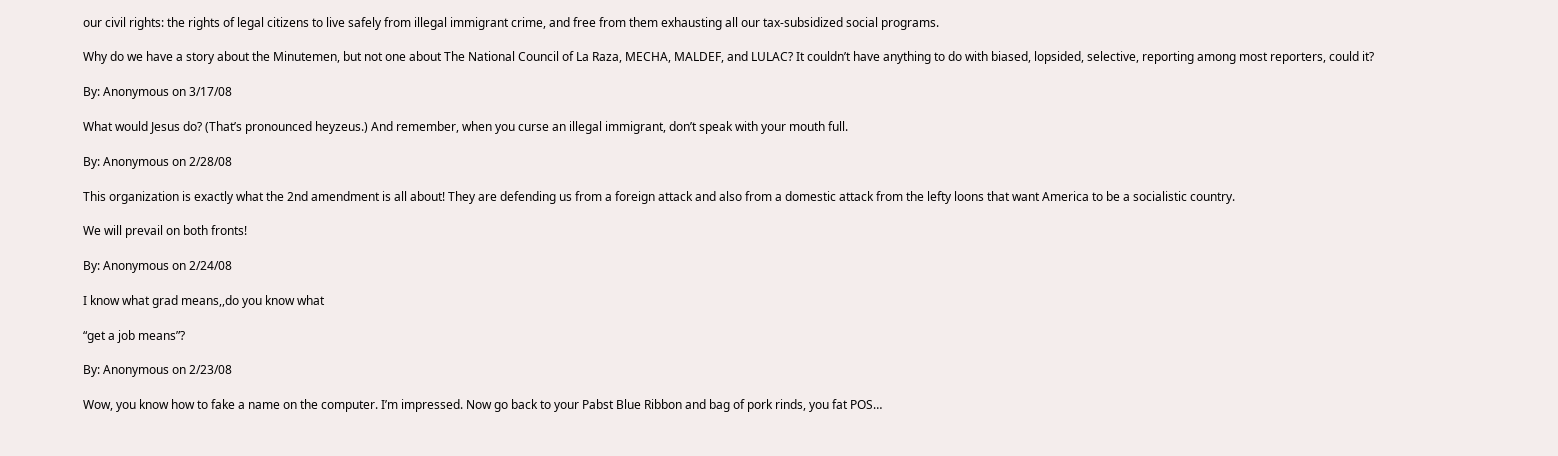our civil rights: the rights of legal citizens to live safely from illegal immigrant crime, and free from them exhausting all our tax-subsidized social programs.

Why do we have a story about the Minutemen, but not one about The National Council of La Raza, MECHA, MALDEF, and LULAC? It couldn’t have anything to do with biased, lopsided, selective, reporting among most reporters, could it?

By: Anonymous on 3/17/08

What would Jesus do? (That’s pronounced heyzeus.) And remember, when you curse an illegal immigrant, don’t speak with your mouth full.

By: Anonymous on 2/28/08

This organization is exactly what the 2nd amendment is all about! They are defending us from a foreign attack and also from a domestic attack from the lefty loons that want America to be a socialistic country.

We will prevail on both fronts!

By: Anonymous on 2/24/08

I know what grad means,,do you know what

“get a job means”?

By: Anonymous on 2/23/08

Wow, you know how to fake a name on the computer. I’m impressed. Now go back to your Pabst Blue Ribbon and bag of pork rinds, you fat POS…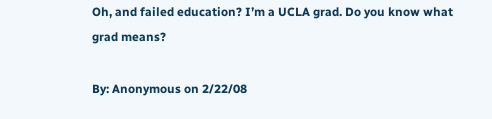Oh, and failed education? I’m a UCLA grad. Do you know what grad means?

By: Anonymous on 2/22/08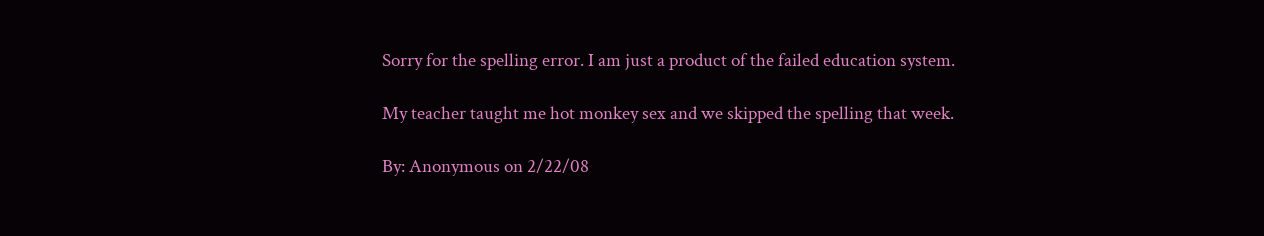Sorry for the spelling error. I am just a product of the failed education system.

My teacher taught me hot monkey sex and we skipped the spelling that week.

By: Anonymous on 2/22/08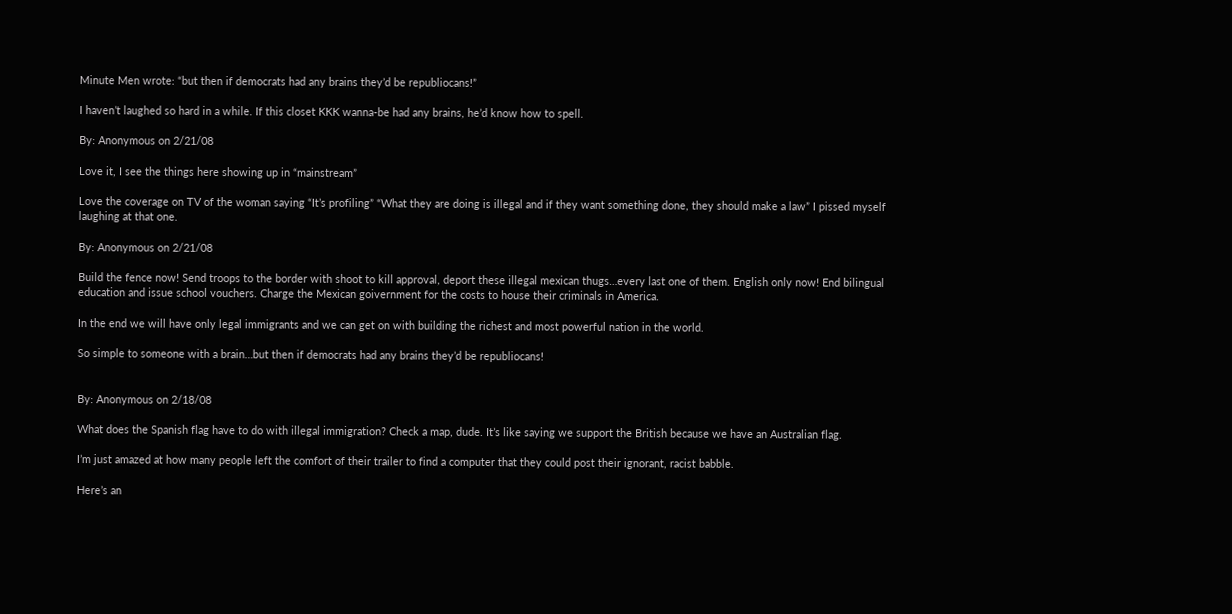Minute Men wrote: “but then if democrats had any brains they’d be republiocans!”

I haven’t laughed so hard in a while. If this closet KKK wanna-be had any brains, he’d know how to spell.

By: Anonymous on 2/21/08

Love it, I see the things here showing up in “mainstream”

Love the coverage on TV of the woman saying “It’s profiling” “What they are doing is illegal and if they want something done, they should make a law” I pissed myself laughing at that one.

By: Anonymous on 2/21/08

Build the fence now! Send troops to the border with shoot to kill approval, deport these illegal mexican thugs…every last one of them. English only now! End bilingual education and issue school vouchers. Charge the Mexican goivernment for the costs to house their criminals in America.

In the end we will have only legal immigrants and we can get on with building the richest and most powerful nation in the world.

So simple to someone with a brain…but then if democrats had any brains they’d be republiocans!


By: Anonymous on 2/18/08

What does the Spanish flag have to do with illegal immigration? Check a map, dude. It’s like saying we support the British because we have an Australian flag.

I’m just amazed at how many people left the comfort of their trailer to find a computer that they could post their ignorant, racist babble.

Here’s an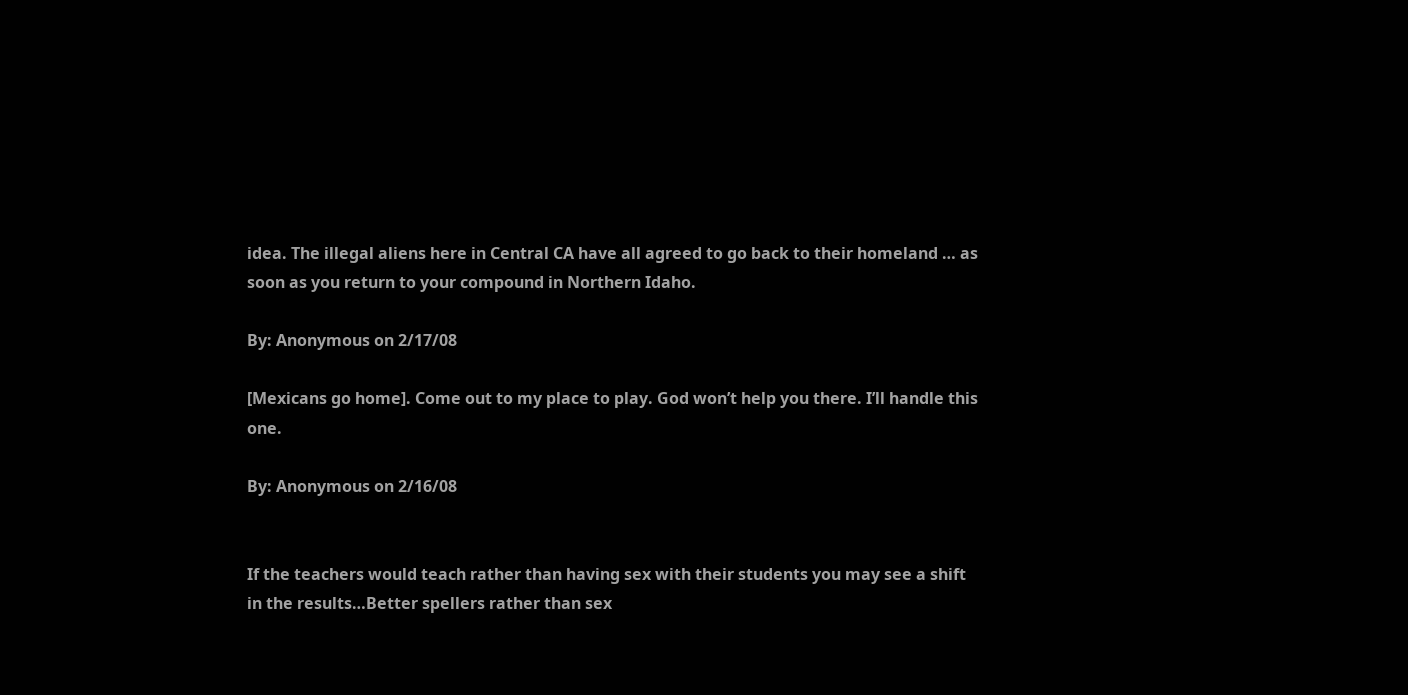idea. The illegal aliens here in Central CA have all agreed to go back to their homeland … as soon as you return to your compound in Northern Idaho.

By: Anonymous on 2/17/08

[Mexicans go home]. Come out to my place to play. God won’t help you there. I’ll handle this one.

By: Anonymous on 2/16/08


If the teachers would teach rather than having sex with their students you may see a shift in the results…Better spellers rather than sex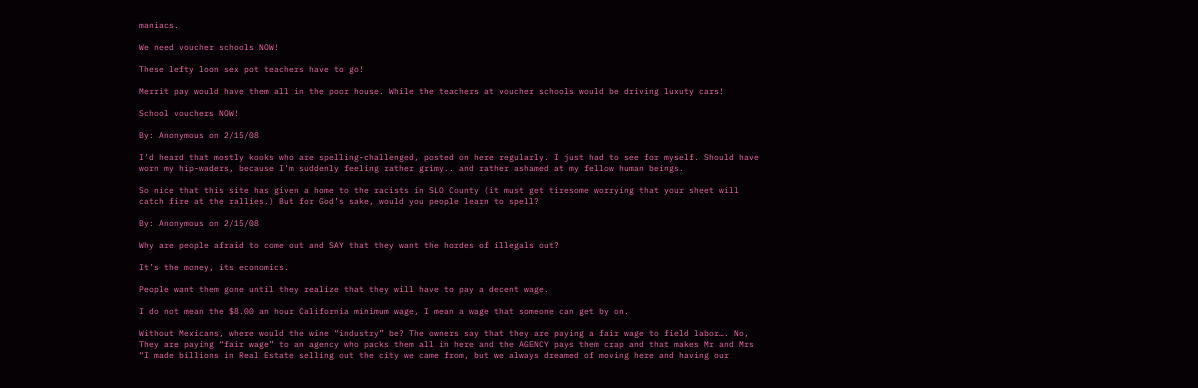maniacs.

We need voucher schools NOW!

These lefty loon sex pot teachers have to go!

Merrit pay would have them all in the poor house. While the teachers at voucher schools would be driving luxuty cars!

School vouchers NOW!

By: Anonymous on 2/15/08

I’d heard that mostly kooks who are spelling-challenged, posted on here regularly. I just had to see for myself. Should have worn my hip-waders, because I’m suddenly feeling rather grimy.. and rather ashamed at my fellow human beings.

So nice that this site has given a home to the racists in SLO County (it must get tiresome worrying that your sheet will catch fire at the rallies.) But for God’s sake, would you people learn to spell?

By: Anonymous on 2/15/08

Why are people afraid to come out and SAY that they want the hordes of illegals out?

It’s the money, its economics.

People want them gone until they realize that they will have to pay a decent wage.

I do not mean the $8.00 an hour California minimum wage, I mean a wage that someone can get by on.

Without Mexicans, where would the wine “industry” be? The owners say that they are paying a fair wage to field labor…. No, They are paying “fair wage” to an agency who packs them all in here and the AGENCY pays them crap and that makes Mr and Mrs “I made billions in Real Estate selling out the city we came from, but we always dreamed of moving here and having our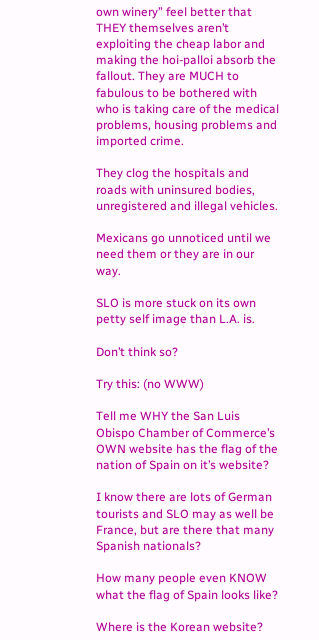own winery” feel better that THEY themselves aren’t exploiting the cheap labor and making the hoi-palloi absorb the fallout. They are MUCH to fabulous to be bothered with who is taking care of the medical problems, housing problems and imported crime.

They clog the hospitals and roads with uninsured bodies, unregistered and illegal vehicles.

Mexicans go unnoticed until we need them or they are in our way.

SLO is more stuck on its own petty self image than L.A. is.

Don’t think so?

Try this: (no WWW)

Tell me WHY the San Luis Obispo Chamber of Commerce’s OWN website has the flag of the nation of Spain on it’s website?

I know there are lots of German tourists and SLO may as well be France, but are there that many Spanish nationals?

How many people even KNOW what the flag of Spain looks like?

Where is the Korean website?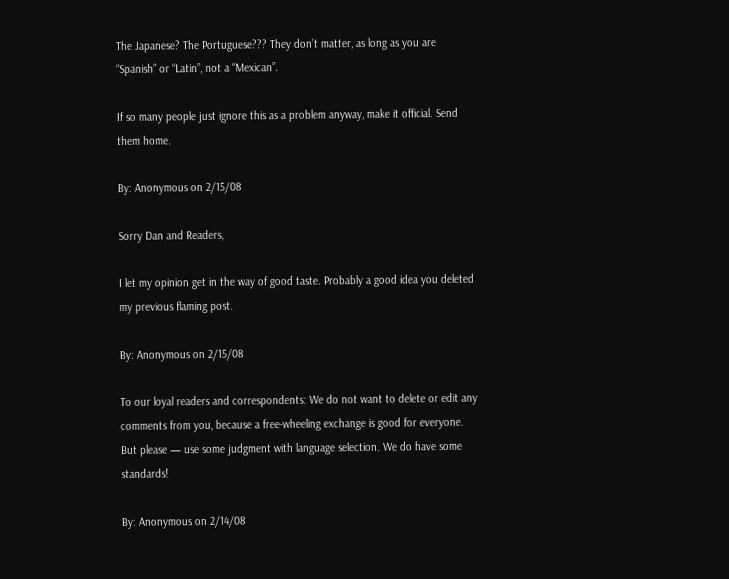The Japanese? The Portuguese??? They don’t matter, as long as you are “Spanish” or “Latin”, not a “Mexican”.

If so many people just ignore this as a problem anyway, make it official. Send them home.

By: Anonymous on 2/15/08

Sorry Dan and Readers,

I let my opinion get in the way of good taste. Probably a good idea you deleted my previous flaming post.

By: Anonymous on 2/15/08

To our loyal readers and correspondents: We do not want to delete or edit any comments from you, because a free-wheeling exchange is good for everyone. But please — use some judgment with language selection. We do have some standards!

By: Anonymous on 2/14/08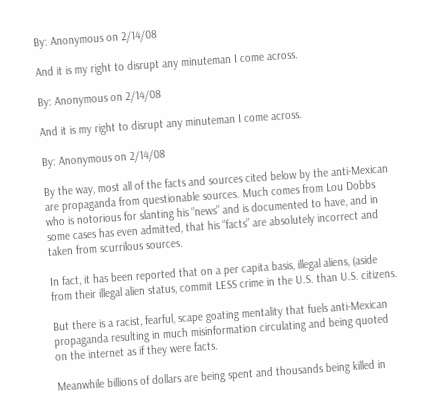By: Anonymous on 2/14/08

And it is my right to disrupt any minuteman I come across.

By: Anonymous on 2/14/08

And it is my right to disrupt any minuteman I come across.

By: Anonymous on 2/14/08

By the way, most all of the facts and sources cited below by the anti-Mexican are propaganda from questionable sources. Much comes from Lou Dobbs who is notorious for slanting his “news” and is documented to have, and in some cases has even admitted, that his “facts” are absolutely incorrect and taken from scurrilous sources.

In fact, it has been reported that on a per capita basis, illegal aliens, (aside from their illegal alien status, commit LESS crime in the U.S. than U.S. citizens.

But there is a racist, fearful, scape goating mentality that fuels anti-Mexican propaganda resulting in much misinformation circulating and being quoted on the internet as if they were facts.

Meanwhile billions of dollars are being spent and thousands being killed in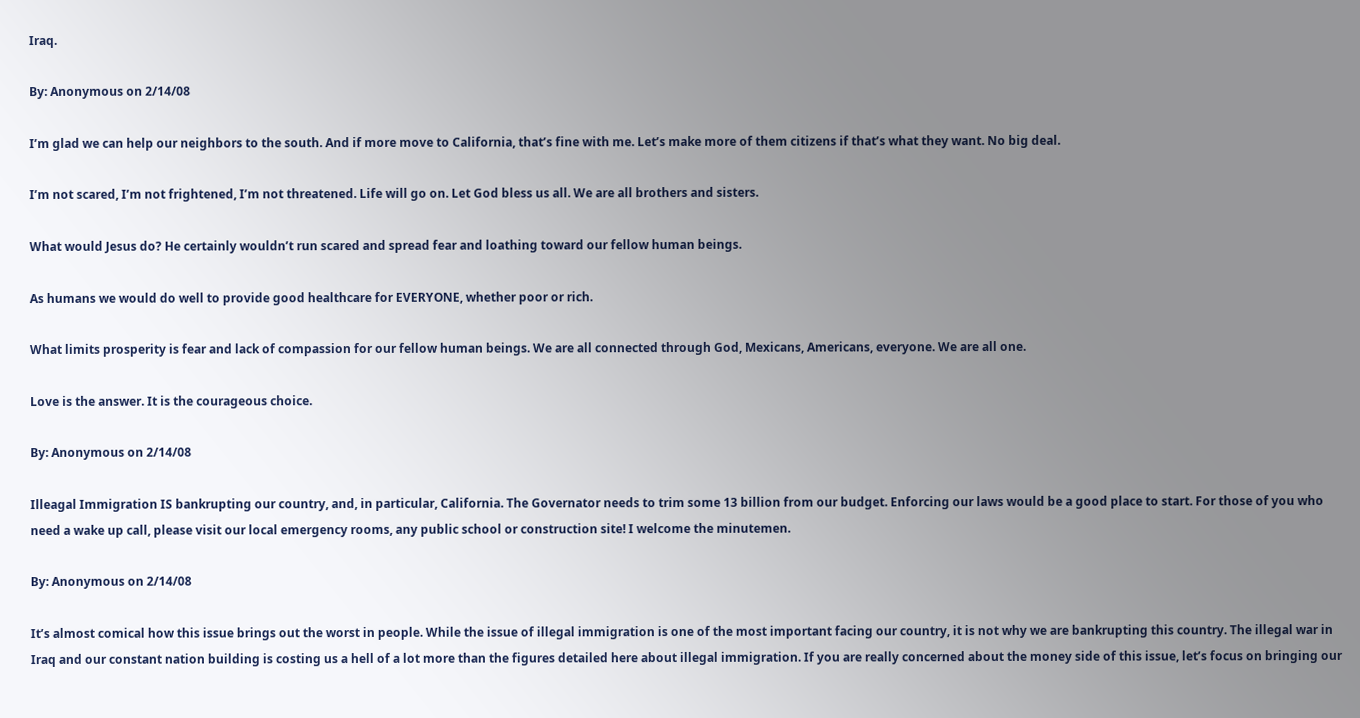Iraq.

By: Anonymous on 2/14/08

I’m glad we can help our neighbors to the south. And if more move to California, that’s fine with me. Let’s make more of them citizens if that’s what they want. No big deal.

I’m not scared, I’m not frightened, I’m not threatened. Life will go on. Let God bless us all. We are all brothers and sisters.

What would Jesus do? He certainly wouldn’t run scared and spread fear and loathing toward our fellow human beings.

As humans we would do well to provide good healthcare for EVERYONE, whether poor or rich.

What limits prosperity is fear and lack of compassion for our fellow human beings. We are all connected through God, Mexicans, Americans, everyone. We are all one.

Love is the answer. It is the courageous choice.

By: Anonymous on 2/14/08

Illeagal Immigration IS bankrupting our country, and, in particular, California. The Governator needs to trim some 13 billion from our budget. Enforcing our laws would be a good place to start. For those of you who need a wake up call, please visit our local emergency rooms, any public school or construction site! I welcome the minutemen.

By: Anonymous on 2/14/08

It’s almost comical how this issue brings out the worst in people. While the issue of illegal immigration is one of the most important facing our country, it is not why we are bankrupting this country. The illegal war in Iraq and our constant nation building is costing us a hell of a lot more than the figures detailed here about illegal immigration. If you are really concerned about the money side of this issue, let’s focus on bringing our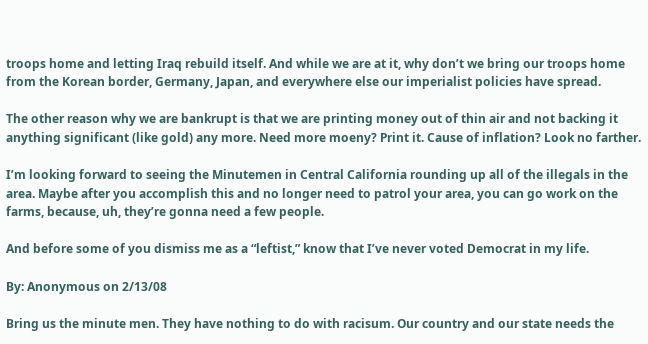troops home and letting Iraq rebuild itself. And while we are at it, why don’t we bring our troops home from the Korean border, Germany, Japan, and everywhere else our imperialist policies have spread.

The other reason why we are bankrupt is that we are printing money out of thin air and not backing it anything significant (like gold) any more. Need more moeny? Print it. Cause of inflation? Look no farther.

I’m looking forward to seeing the Minutemen in Central California rounding up all of the illegals in the area. Maybe after you accomplish this and no longer need to patrol your area, you can go work on the farms, because, uh, they’re gonna need a few people.

And before some of you dismiss me as a “leftist,” know that I’ve never voted Democrat in my life.

By: Anonymous on 2/13/08

Bring us the minute men. They have nothing to do with racisum. Our country and our state needs the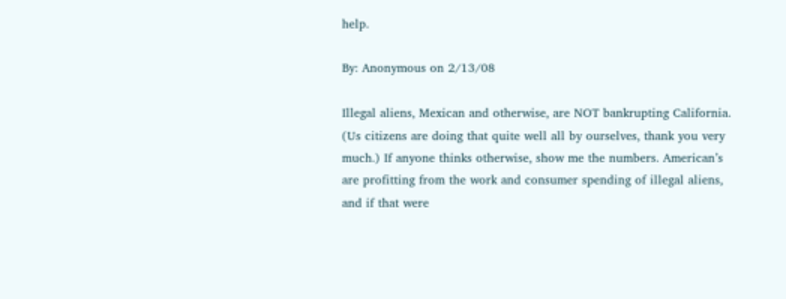help.

By: Anonymous on 2/13/08

Illegal aliens, Mexican and otherwise, are NOT bankrupting California. (Us citizens are doing that quite well all by ourselves, thank you very much.) If anyone thinks otherwise, show me the numbers. American’s are profitting from the work and consumer spending of illegal aliens, and if that were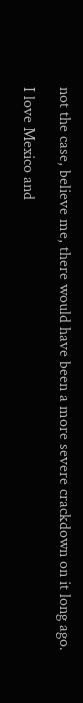not the case, believe me, there would have been a more severe crackdown on it long ago.

I love Mexico and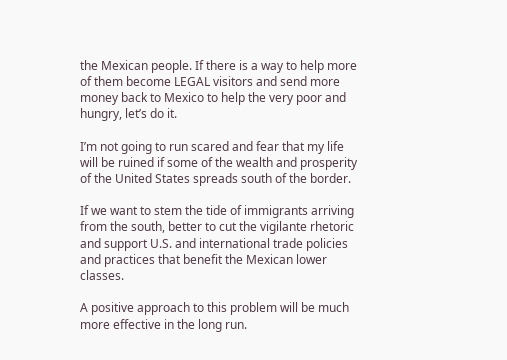the Mexican people. If there is a way to help more of them become LEGAL visitors and send more money back to Mexico to help the very poor and hungry, let’s do it.

I’m not going to run scared and fear that my life will be ruined if some of the wealth and prosperity of the United States spreads south of the border.

If we want to stem the tide of immigrants arriving from the south, better to cut the vigilante rhetoric and support U.S. and international trade policies and practices that benefit the Mexican lower classes.

A positive approach to this problem will be much more effective in the long run.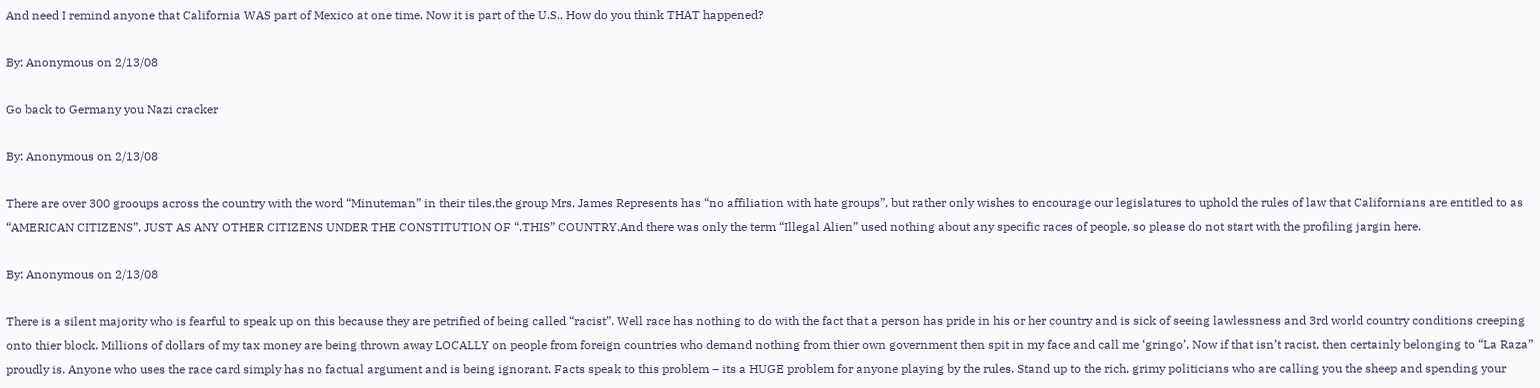And need I remind anyone that California WAS part of Mexico at one time. Now it is part of the U.S.. How do you think THAT happened?

By: Anonymous on 2/13/08

Go back to Germany you Nazi cracker

By: Anonymous on 2/13/08

There are over 300 grooups across the country with the word “Minuteman” in their tiles,the group Mrs. James Represents has “no affiliation with hate groups”, but rather only wishes to encourage our legislatures to uphold the rules of law that Californians are entitled to as “AMERICAN CITIZENS”, JUST AS ANY OTHER CITIZENS UNDER THE CONSTITUTION OF “.THIS” COUNTRY.And there was only the term “Illegal Alien” used nothing about any specific races of people, so please do not start with the profiling jargin here.

By: Anonymous on 2/13/08

There is a silent majority who is fearful to speak up on this because they are petrified of being called “racist”. Well race has nothing to do with the fact that a person has pride in his or her country and is sick of seeing lawlessness and 3rd world country conditions creeping onto thier block. Millions of dollars of my tax money are being thrown away LOCALLY on people from foreign countries who demand nothing from thier own government then spit in my face and call me ‘gringo’. Now if that isn’t racist, then certainly belonging to “La Raza” proudly is. Anyone who uses the race card simply has no factual argument and is being ignorant. Facts speak to this problem – its a HUGE problem for anyone playing by the rules. Stand up to the rich, grimy politicians who are calling you the sheep and spending your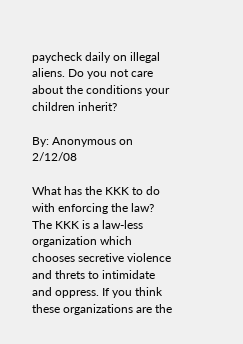paycheck daily on illegal aliens. Do you not care about the conditions your children inherit?

By: Anonymous on 2/12/08

What has the KKK to do with enforcing the law? The KKK is a law-less organization which chooses secretive violence and threts to intimidate and oppress. If you think these organizations are the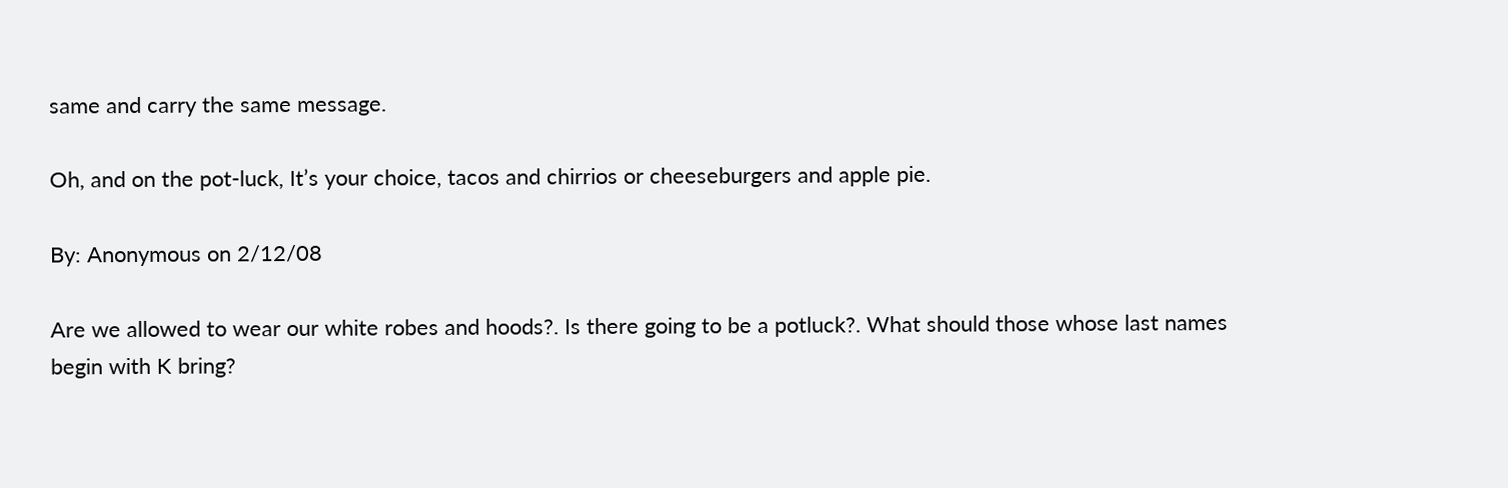same and carry the same message.

Oh, and on the pot-luck, It’s your choice, tacos and chirrios or cheeseburgers and apple pie.

By: Anonymous on 2/12/08

Are we allowed to wear our white robes and hoods?. Is there going to be a potluck?. What should those whose last names begin with K bring?